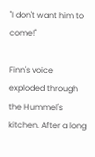"I don't want him to come!"

Finn's voice exploded through the Hummel's kitchen. After a long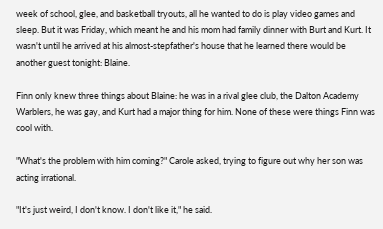week of school, glee, and basketball tryouts, all he wanted to do is play video games and sleep. But it was Friday, which meant he and his mom had family dinner with Burt and Kurt. It wasn't until he arrived at his almost-stepfather's house that he learned there would be another guest tonight: Blaine.

Finn only knew three things about Blaine: he was in a rival glee club, the Dalton Academy Warblers, he was gay, and Kurt had a major thing for him. None of these were things Finn was cool with.

"What's the problem with him coming?" Carole asked, trying to figure out why her son was acting irrational.

"It's just weird, I don't know. I don't like it," he said.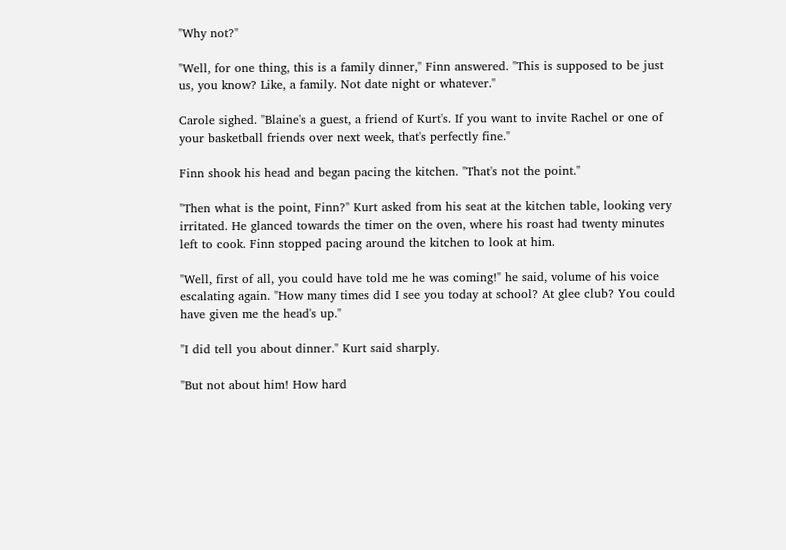"Why not?"

"Well, for one thing, this is a family dinner," Finn answered. "This is supposed to be just us, you know? Like, a family. Not date night or whatever."

Carole sighed. "Blaine's a guest, a friend of Kurt's. If you want to invite Rachel or one of your basketball friends over next week, that's perfectly fine."

Finn shook his head and began pacing the kitchen. "That's not the point."

"Then what is the point, Finn?" Kurt asked from his seat at the kitchen table, looking very irritated. He glanced towards the timer on the oven, where his roast had twenty minutes left to cook. Finn stopped pacing around the kitchen to look at him.

"Well, first of all, you could have told me he was coming!" he said, volume of his voice escalating again. "How many times did I see you today at school? At glee club? You could have given me the head's up."

"I did tell you about dinner." Kurt said sharply.

"But not about him! How hard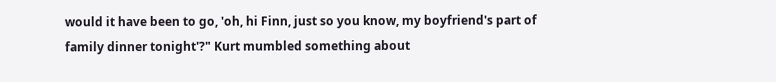would it have been to go, 'oh, hi Finn, just so you know, my boyfriend's part of family dinner tonight'?" Kurt mumbled something about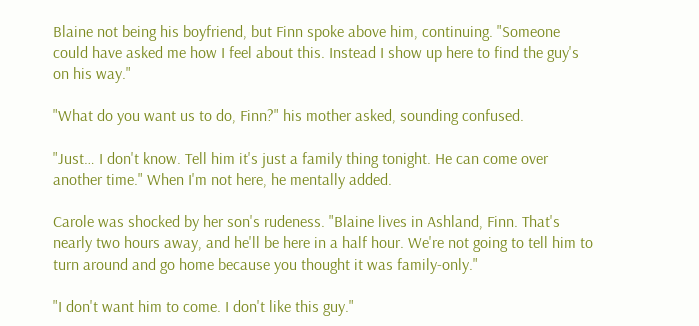Blaine not being his boyfriend, but Finn spoke above him, continuing. "Someone could have asked me how I feel about this. Instead I show up here to find the guy's on his way."

"What do you want us to do, Finn?" his mother asked, sounding confused.

"Just… I don't know. Tell him it's just a family thing tonight. He can come over another time." When I'm not here, he mentally added.

Carole was shocked by her son's rudeness. "Blaine lives in Ashland, Finn. That's nearly two hours away, and he'll be here in a half hour. We're not going to tell him to turn around and go home because you thought it was family-only."

"I don't want him to come. I don't like this guy."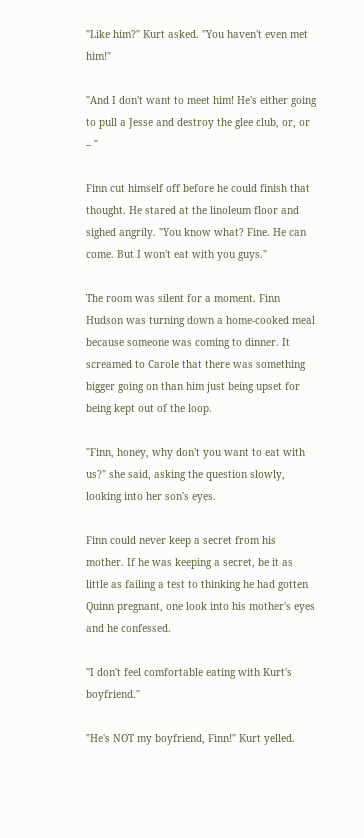"Like him?" Kurt asked. "You haven't even met him!"

"And I don't want to meet him! He's either going to pull a Jesse and destroy the glee club, or, or – "

Finn cut himself off before he could finish that thought. He stared at the linoleum floor and sighed angrily. "You know what? Fine. He can come. But I won't eat with you guys."

The room was silent for a moment. Finn Hudson was turning down a home-cooked meal because someone was coming to dinner. It screamed to Carole that there was something bigger going on than him just being upset for being kept out of the loop.

"Finn, honey, why don't you want to eat with us?" she said, asking the question slowly, looking into her son's eyes.

Finn could never keep a secret from his mother. If he was keeping a secret, be it as little as failing a test to thinking he had gotten Quinn pregnant, one look into his mother's eyes and he confessed.

"I don't feel comfortable eating with Kurt's boyfriend."

"He's NOT my boyfriend, Finn!" Kurt yelled.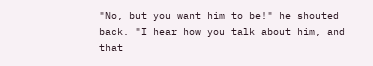"No, but you want him to be!" he shouted back. "I hear how you talk about him, and that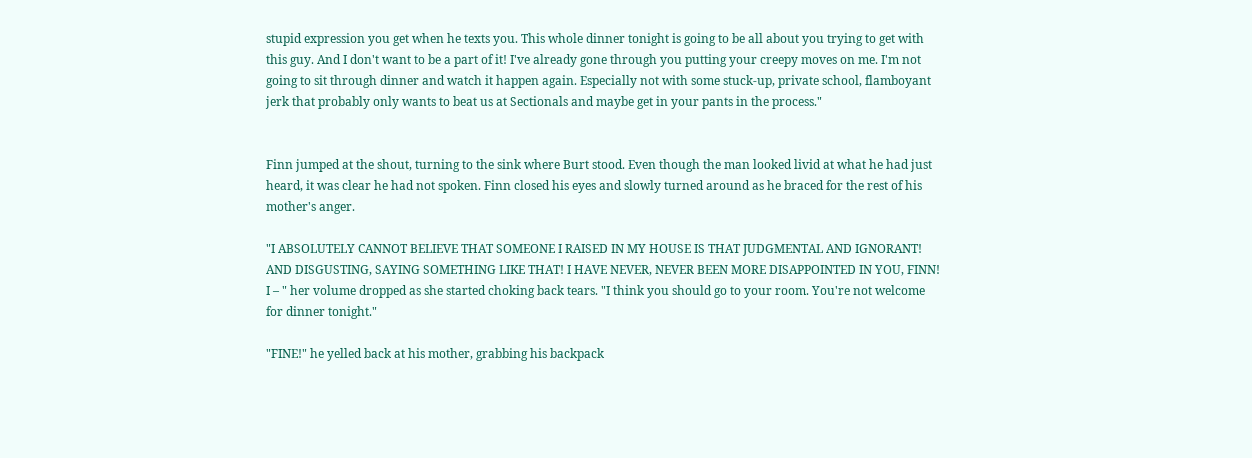stupid expression you get when he texts you. This whole dinner tonight is going to be all about you trying to get with this guy. And I don't want to be a part of it! I've already gone through you putting your creepy moves on me. I'm not going to sit through dinner and watch it happen again. Especially not with some stuck-up, private school, flamboyant jerk that probably only wants to beat us at Sectionals and maybe get in your pants in the process."


Finn jumped at the shout, turning to the sink where Burt stood. Even though the man looked livid at what he had just heard, it was clear he had not spoken. Finn closed his eyes and slowly turned around as he braced for the rest of his mother's anger.

"I ABSOLUTELY CANNOT BELIEVE THAT SOMEONE I RAISED IN MY HOUSE IS THAT JUDGMENTAL AND IGNORANT! AND DISGUSTING, SAYING SOMETHING LIKE THAT! I HAVE NEVER, NEVER BEEN MORE DISAPPOINTED IN YOU, FINN! I – " her volume dropped as she started choking back tears. "I think you should go to your room. You're not welcome for dinner tonight."

"FINE!" he yelled back at his mother, grabbing his backpack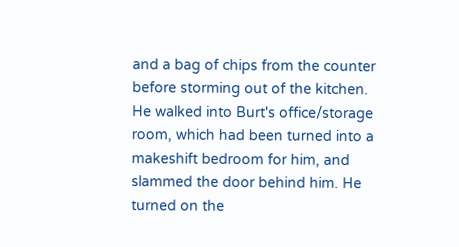and a bag of chips from the counter before storming out of the kitchen. He walked into Burt's office/storage room, which had been turned into a makeshift bedroom for him, and slammed the door behind him. He turned on the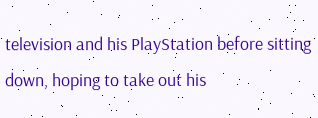television and his PlayStation before sitting down, hoping to take out his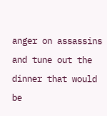anger on assassins and tune out the dinner that would be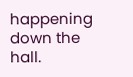happening down the hall.